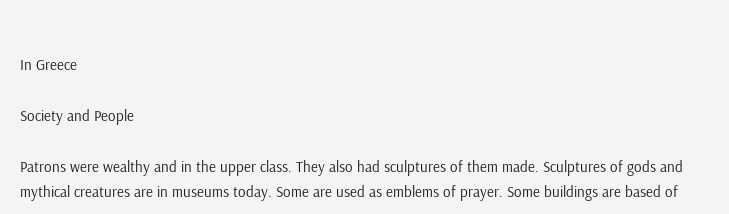In Greece

Society and People

Patrons were wealthy and in the upper class. They also had sculptures of them made. Sculptures of gods and mythical creatures are in museums today. Some are used as emblems of prayer. Some buildings are based of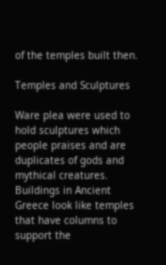of the temples built then.

Temples and Sculptures

Ware plea were used to hold sculptures which people praises and are duplicates of gods and mythical creatures. Buildings in Ancient Greece look like temples that have columns to support the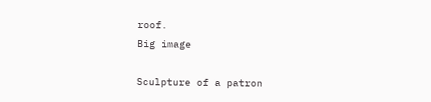roof.
Big image

Sculpture of a patron